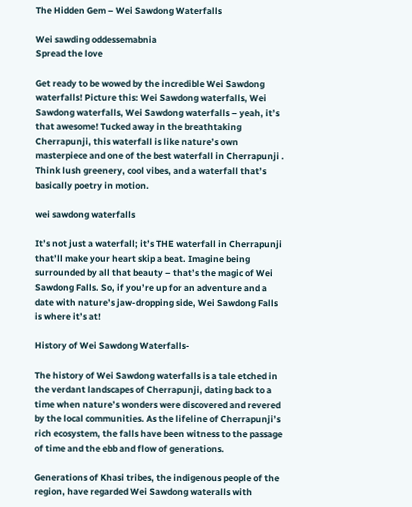The Hidden Gem – Wei Sawdong Waterfalls

Wei sawding oddessemabnia
Spread the love

Get ready to be wowed by the incredible Wei Sawdong waterfalls! Picture this: Wei Sawdong waterfalls, Wei Sawdong waterfalls, Wei Sawdong waterfalls – yeah, it’s that awesome! Tucked away in the breathtaking Cherrapunji, this waterfall is like nature’s own masterpiece and one of the best waterfall in Cherrapunji . Think lush greenery, cool vibes, and a waterfall that’s basically poetry in motion.

wei sawdong waterfalls

It’s not just a waterfall; it’s THE waterfall in Cherrapunji that’ll make your heart skip a beat. Imagine being surrounded by all that beauty – that’s the magic of Wei Sawdong Falls. So, if you’re up for an adventure and a date with nature’s jaw-dropping side, Wei Sawdong Falls is where it’s at!

History of Wei Sawdong Waterfalls-

The history of Wei Sawdong waterfalls is a tale etched in the verdant landscapes of Cherrapunji, dating back to a time when nature’s wonders were discovered and revered by the local communities. As the lifeline of Cherrapunji’s rich ecosystem, the falls have been witness to the passage of time and the ebb and flow of generations.

Generations of Khasi tribes, the indigenous people of the region, have regarded Wei Sawdong wateralls with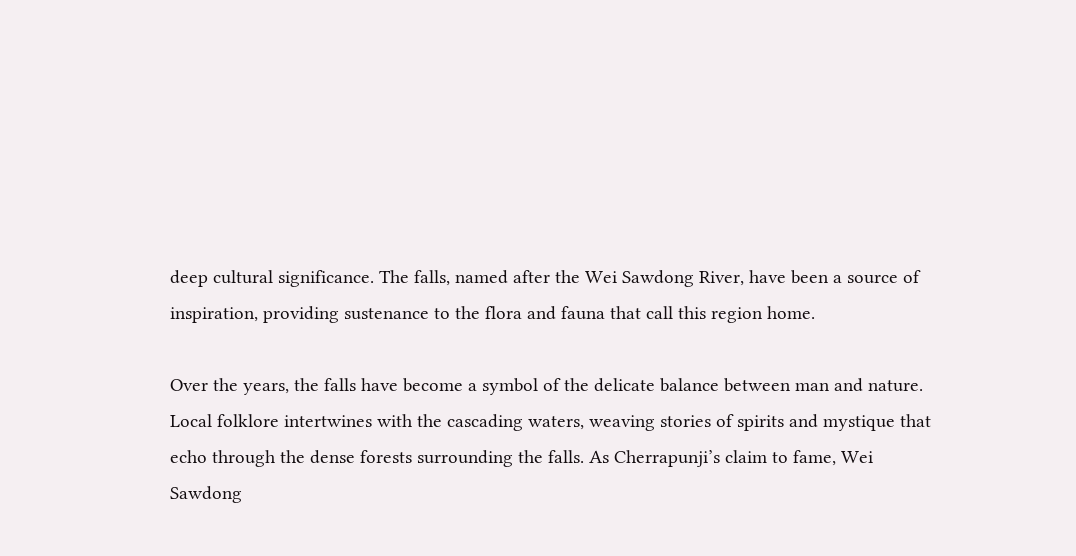deep cultural significance. The falls, named after the Wei Sawdong River, have been a source of inspiration, providing sustenance to the flora and fauna that call this region home.

Over the years, the falls have become a symbol of the delicate balance between man and nature. Local folklore intertwines with the cascading waters, weaving stories of spirits and mystique that echo through the dense forests surrounding the falls. As Cherrapunji’s claim to fame, Wei Sawdong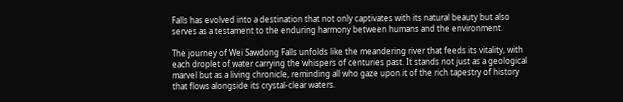Falls has evolved into a destination that not only captivates with its natural beauty but also serves as a testament to the enduring harmony between humans and the environment.

The journey of Wei Sawdong Falls unfolds like the meandering river that feeds its vitality, with each droplet of water carrying the whispers of centuries past. It stands not just as a geological marvel but as a living chronicle, reminding all who gaze upon it of the rich tapestry of history that flows alongside its crystal-clear waters.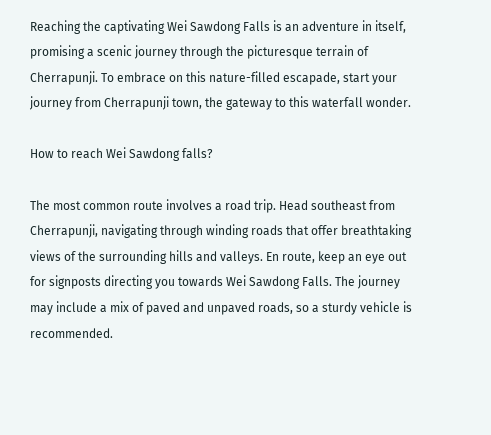Reaching the captivating Wei Sawdong Falls is an adventure in itself, promising a scenic journey through the picturesque terrain of Cherrapunji. To embrace on this nature-filled escapade, start your journey from Cherrapunji town, the gateway to this waterfall wonder.

How to reach Wei Sawdong falls?

The most common route involves a road trip. Head southeast from Cherrapunji, navigating through winding roads that offer breathtaking views of the surrounding hills and valleys. En route, keep an eye out for signposts directing you towards Wei Sawdong Falls. The journey may include a mix of paved and unpaved roads, so a sturdy vehicle is recommended.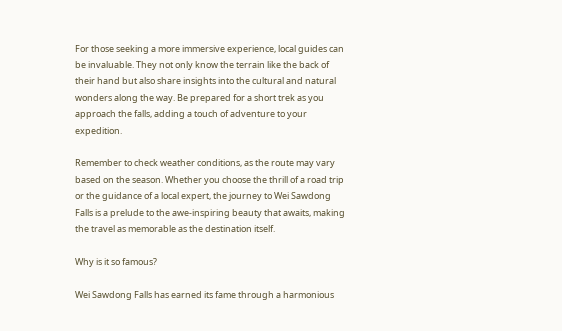For those seeking a more immersive experience, local guides can be invaluable. They not only know the terrain like the back of their hand but also share insights into the cultural and natural wonders along the way. Be prepared for a short trek as you approach the falls, adding a touch of adventure to your expedition.

Remember to check weather conditions, as the route may vary based on the season. Whether you choose the thrill of a road trip or the guidance of a local expert, the journey to Wei Sawdong Falls is a prelude to the awe-inspiring beauty that awaits, making the travel as memorable as the destination itself.

Why is it so famous?

Wei Sawdong Falls has earned its fame through a harmonious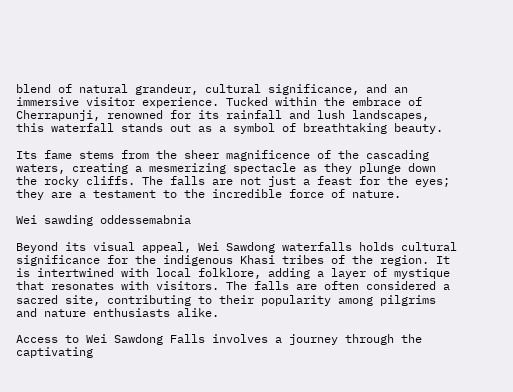blend of natural grandeur, cultural significance, and an immersive visitor experience. Tucked within the embrace of Cherrapunji, renowned for its rainfall and lush landscapes, this waterfall stands out as a symbol of breathtaking beauty.

Its fame stems from the sheer magnificence of the cascading waters, creating a mesmerizing spectacle as they plunge down the rocky cliffs. The falls are not just a feast for the eyes; they are a testament to the incredible force of nature.

Wei sawding oddessemabnia

Beyond its visual appeal, Wei Sawdong waterfalls holds cultural significance for the indigenous Khasi tribes of the region. It is intertwined with local folklore, adding a layer of mystique that resonates with visitors. The falls are often considered a sacred site, contributing to their popularity among pilgrims and nature enthusiasts alike.

Access to Wei Sawdong Falls involves a journey through the captivating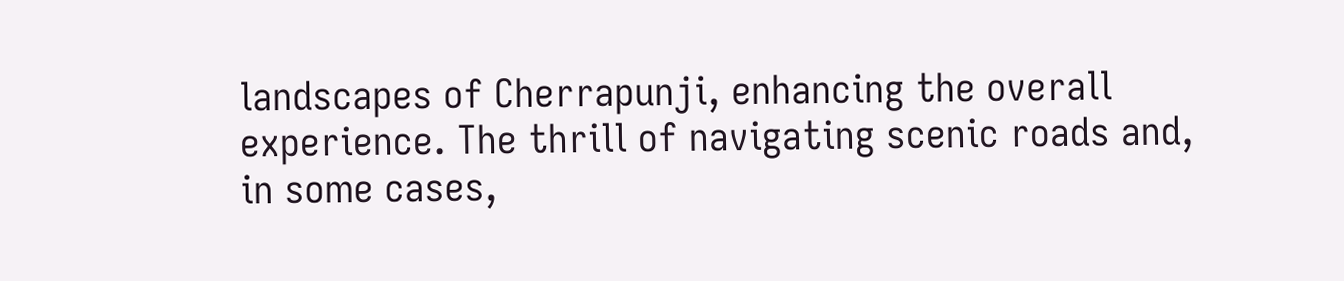landscapes of Cherrapunji, enhancing the overall experience. The thrill of navigating scenic roads and, in some cases,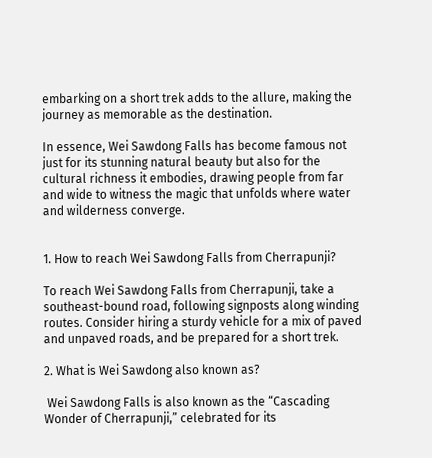embarking on a short trek adds to the allure, making the journey as memorable as the destination.

In essence, Wei Sawdong Falls has become famous not just for its stunning natural beauty but also for the cultural richness it embodies, drawing people from far and wide to witness the magic that unfolds where water and wilderness converge.


1. How to reach Wei Sawdong Falls from Cherrapunji?

To reach Wei Sawdong Falls from Cherrapunji, take a southeast-bound road, following signposts along winding routes. Consider hiring a sturdy vehicle for a mix of paved and unpaved roads, and be prepared for a short trek.

2. What is Wei Sawdong also known as?

 Wei Sawdong Falls is also known as the “Cascading Wonder of Cherrapunji,” celebrated for its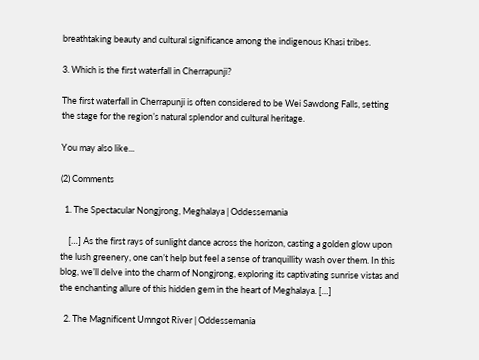breathtaking beauty and cultural significance among the indigenous Khasi tribes.

3. Which is the first waterfall in Cherrapunji?

The first waterfall in Cherrapunji is often considered to be Wei Sawdong Falls, setting the stage for the region’s natural splendor and cultural heritage.

You may also like...

(2) Comments

  1. The Spectacular Nongjrong, Meghalaya | Oddessemania

    […] As the first rays of sunlight dance across the horizon, casting a golden glow upon the lush greenery, one can’t help but feel a sense of tranquillity wash over them. In this blog, we’ll delve into the charm of Nongjrong, exploring its captivating sunrise vistas and the enchanting allure of this hidden gem in the heart of Meghalaya. […]

  2. The Magnificent Umngot River | Oddessemania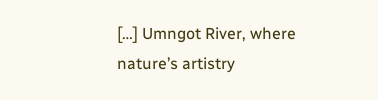[…] Umngot River, where nature’s artistry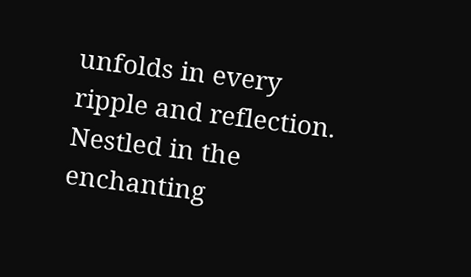unfolds in every ripple and reflection. Nestled in the enchanting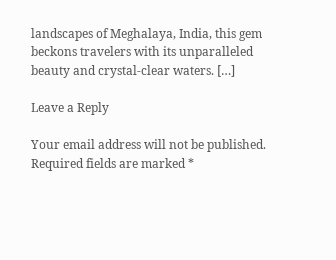landscapes of Meghalaya, India, this gem beckons travelers with its unparalleled beauty and crystal-clear waters. […]

Leave a Reply

Your email address will not be published. Required fields are marked *